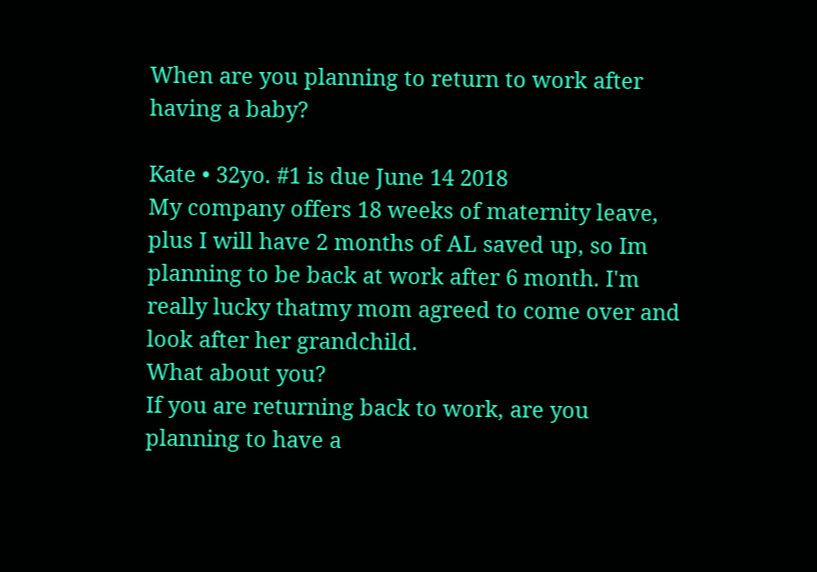When are you planning to return to work after having a baby?

Kate • 32yo. #1 is due June 14 2018
My company offers 18 weeks of maternity leave, plus I will have 2 months of AL saved up, so Im planning to be back at work after 6 month. I'm really lucky thatmy mom agreed to come over and look after her grandchild.
What about you?
If you are returning back to work, are you planning to have a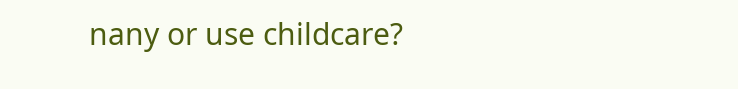nany or use childcare?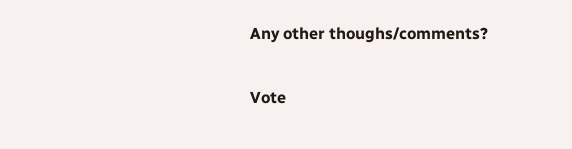Any other thoughs/comments?

Vote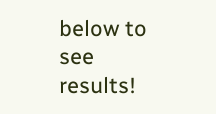below to see results!